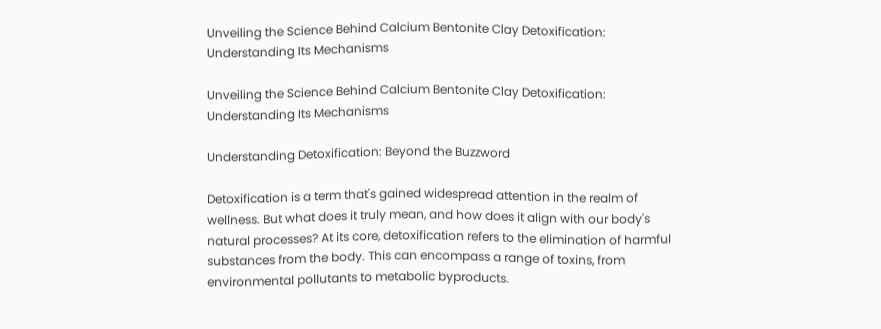Unveiling the Science Behind Calcium Bentonite Clay Detoxification: Understanding Its Mechanisms

Unveiling the Science Behind Calcium Bentonite Clay Detoxification: Understanding Its Mechanisms

Understanding Detoxification: Beyond the Buzzword

Detoxification is a term that's gained widespread attention in the realm of wellness. But what does it truly mean, and how does it align with our body's natural processes? At its core, detoxification refers to the elimination of harmful substances from the body. This can encompass a range of toxins, from environmental pollutants to metabolic byproducts.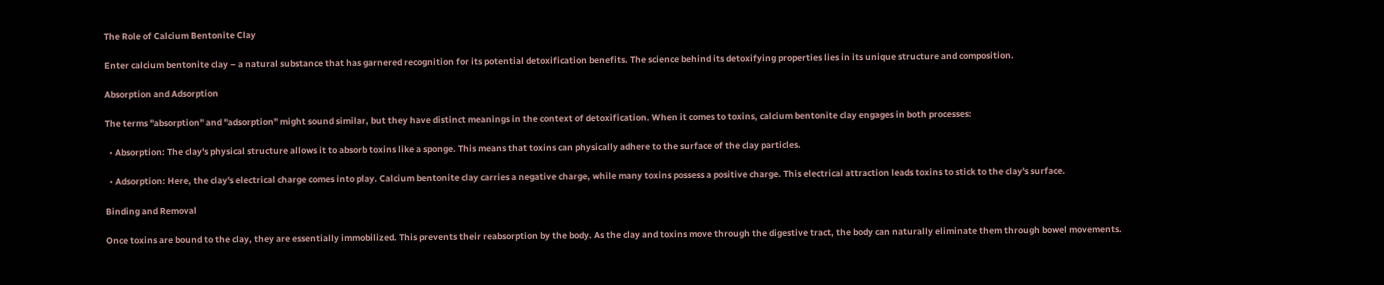The Role of Calcium Bentonite Clay

Enter calcium bentonite clay – a natural substance that has garnered recognition for its potential detoxification benefits. The science behind its detoxifying properties lies in its unique structure and composition.

Absorption and Adsorption

The terms "absorption" and "adsorption" might sound similar, but they have distinct meanings in the context of detoxification. When it comes to toxins, calcium bentonite clay engages in both processes:

  • Absorption: The clay's physical structure allows it to absorb toxins like a sponge. This means that toxins can physically adhere to the surface of the clay particles.

  • Adsorption: Here, the clay's electrical charge comes into play. Calcium bentonite clay carries a negative charge, while many toxins possess a positive charge. This electrical attraction leads toxins to stick to the clay's surface.

Binding and Removal

Once toxins are bound to the clay, they are essentially immobilized. This prevents their reabsorption by the body. As the clay and toxins move through the digestive tract, the body can naturally eliminate them through bowel movements.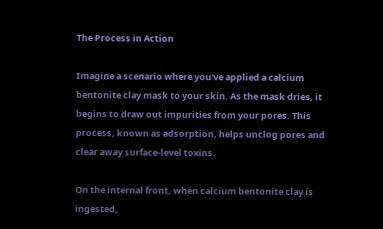The Process in Action

Imagine a scenario where you've applied a calcium bentonite clay mask to your skin. As the mask dries, it begins to draw out impurities from your pores. This process, known as adsorption, helps unclog pores and clear away surface-level toxins.

On the internal front, when calcium bentonite clay is ingested,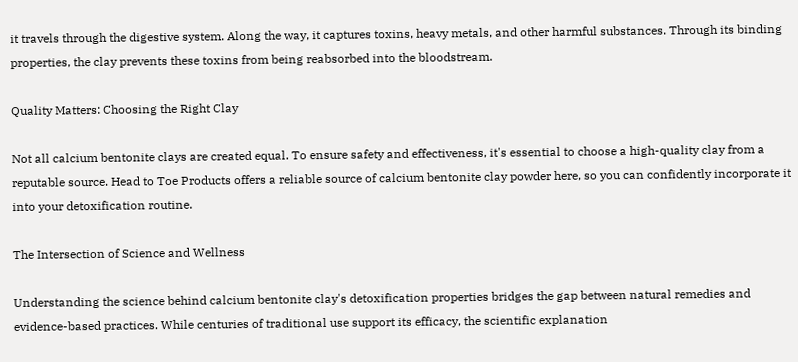it travels through the digestive system. Along the way, it captures toxins, heavy metals, and other harmful substances. Through its binding properties, the clay prevents these toxins from being reabsorbed into the bloodstream.

Quality Matters: Choosing the Right Clay

Not all calcium bentonite clays are created equal. To ensure safety and effectiveness, it's essential to choose a high-quality clay from a reputable source. Head to Toe Products offers a reliable source of calcium bentonite clay powder here, so you can confidently incorporate it into your detoxification routine.

The Intersection of Science and Wellness

Understanding the science behind calcium bentonite clay's detoxification properties bridges the gap between natural remedies and evidence-based practices. While centuries of traditional use support its efficacy, the scientific explanation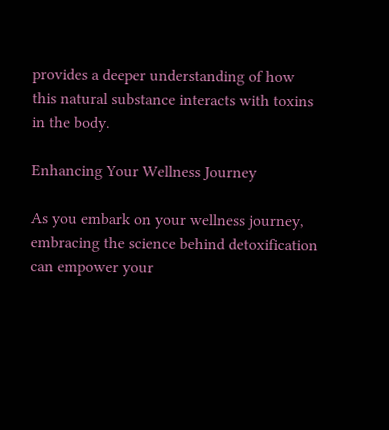provides a deeper understanding of how this natural substance interacts with toxins in the body.

Enhancing Your Wellness Journey

As you embark on your wellness journey, embracing the science behind detoxification can empower your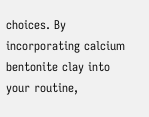choices. By incorporating calcium bentonite clay into your routine,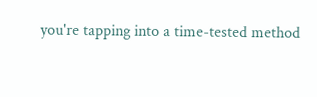you're tapping into a time-tested method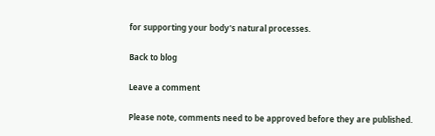for supporting your body's natural processes.

Back to blog

Leave a comment

Please note, comments need to be approved before they are published.